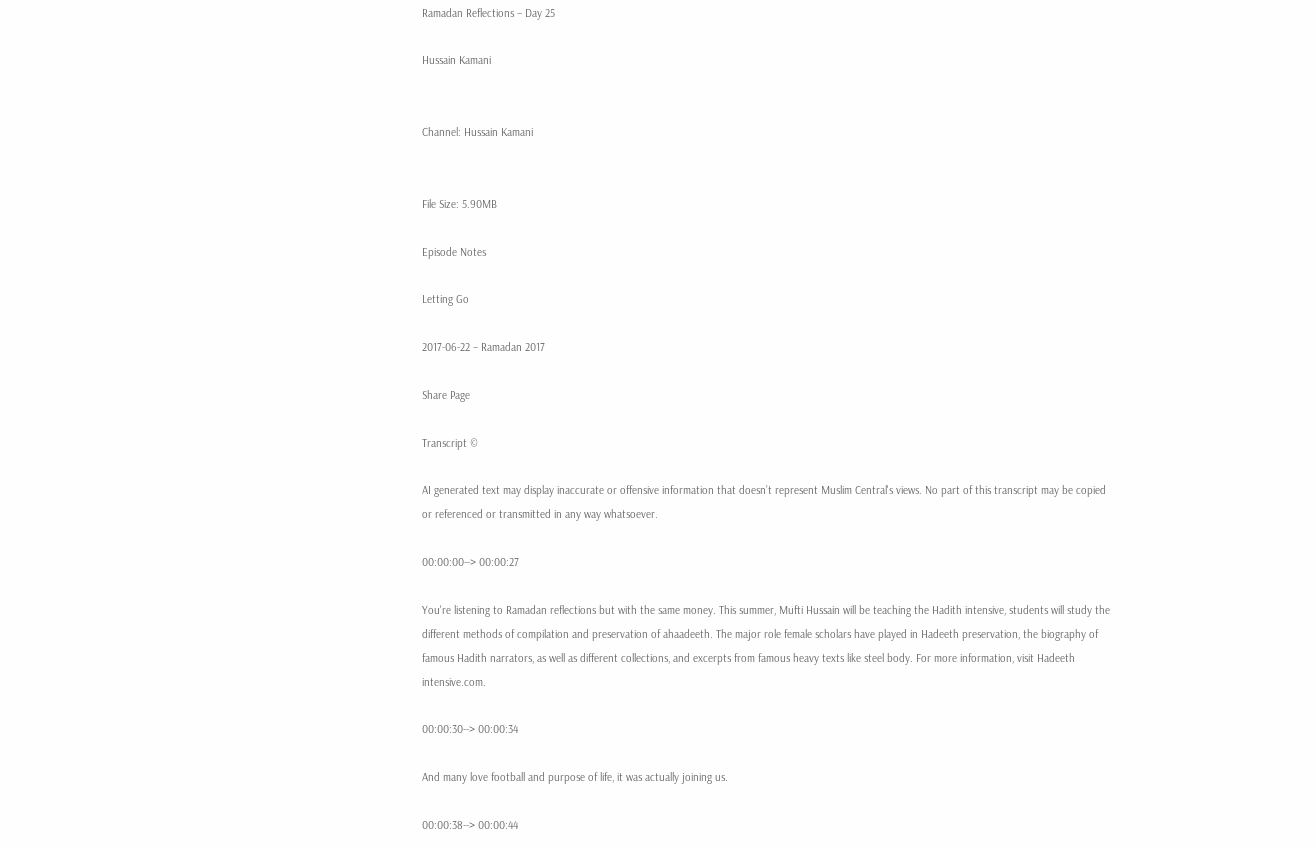Ramadan Reflections – Day 25

Hussain Kamani


Channel: Hussain Kamani


File Size: 5.90MB

Episode Notes

Letting Go

2017-06-22 – Ramadan 2017

Share Page

Transcript ©

AI generated text may display inaccurate or offensive information that doesn’t represent Muslim Central's views. No part of this transcript may be copied or referenced or transmitted in any way whatsoever.

00:00:00--> 00:00:27

You're listening to Ramadan reflections but with the same money. This summer, Mufti Hussain will be teaching the Hadith intensive, students will study the different methods of compilation and preservation of ahaadeeth. The major role female scholars have played in Hadeeth preservation, the biography of famous Hadith narrators, as well as different collections, and excerpts from famous heavy texts like steel body. For more information, visit Hadeeth intensive.com.

00:00:30--> 00:00:34

And many love football and purpose of life, it was actually joining us.

00:00:38--> 00:00:44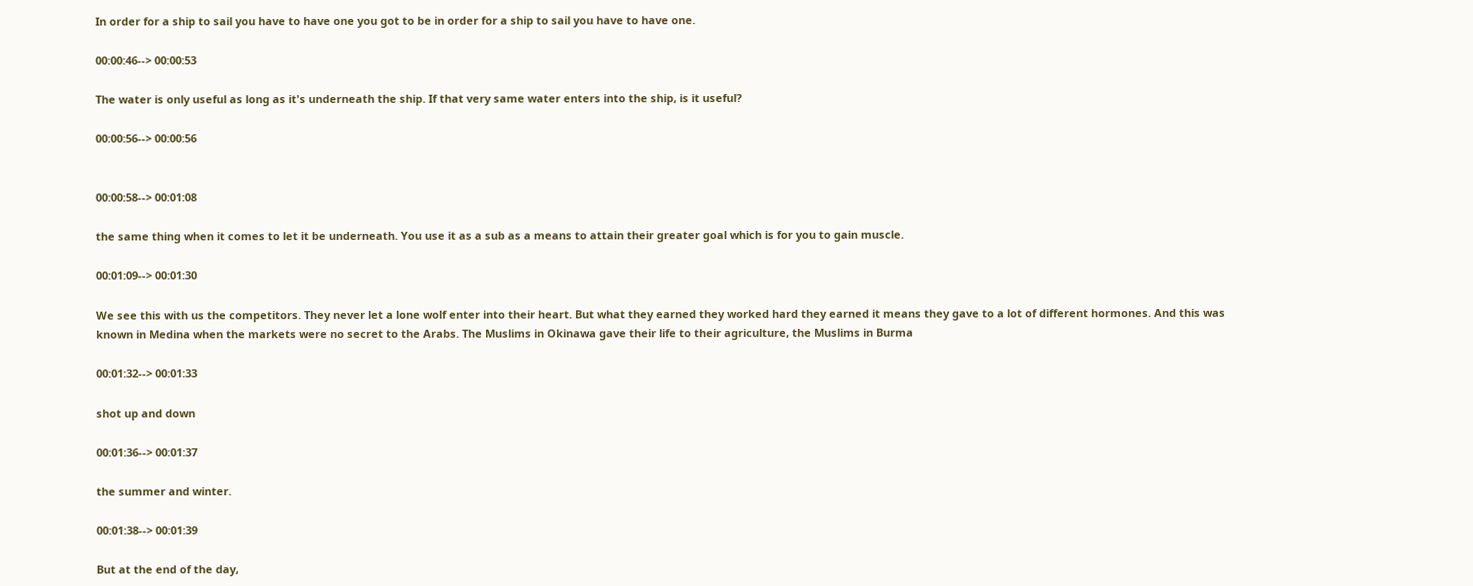In order for a ship to sail you have to have one you got to be in order for a ship to sail you have to have one.

00:00:46--> 00:00:53

The water is only useful as long as it's underneath the ship. If that very same water enters into the ship, is it useful?

00:00:56--> 00:00:56


00:00:58--> 00:01:08

the same thing when it comes to let it be underneath. You use it as a sub as a means to attain their greater goal which is for you to gain muscle.

00:01:09--> 00:01:30

We see this with us the competitors. They never let a lone wolf enter into their heart. But what they earned they worked hard they earned it means they gave to a lot of different hormones. And this was known in Medina when the markets were no secret to the Arabs. The Muslims in Okinawa gave their life to their agriculture, the Muslims in Burma

00:01:32--> 00:01:33

shot up and down

00:01:36--> 00:01:37

the summer and winter.

00:01:38--> 00:01:39

But at the end of the day,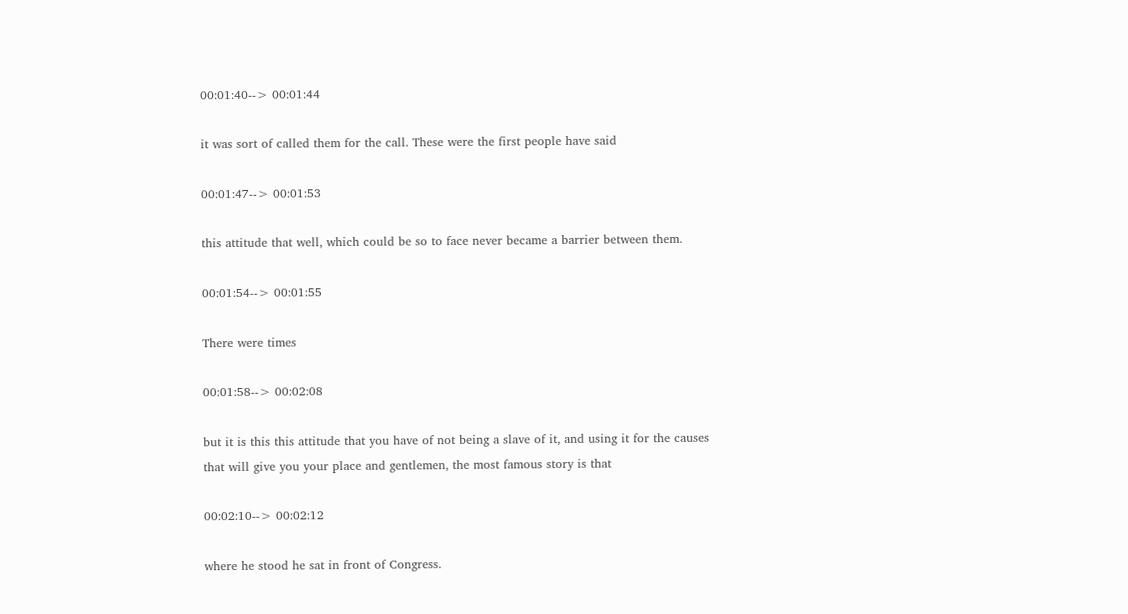00:01:40--> 00:01:44

it was sort of called them for the call. These were the first people have said

00:01:47--> 00:01:53

this attitude that well, which could be so to face never became a barrier between them.

00:01:54--> 00:01:55

There were times

00:01:58--> 00:02:08

but it is this this attitude that you have of not being a slave of it, and using it for the causes that will give you your place and gentlemen, the most famous story is that

00:02:10--> 00:02:12

where he stood he sat in front of Congress.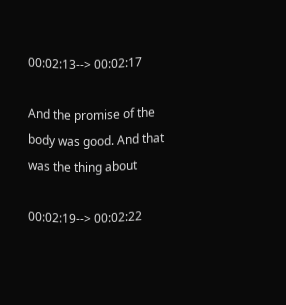00:02:13--> 00:02:17

And the promise of the body was good. And that was the thing about

00:02:19--> 00:02:22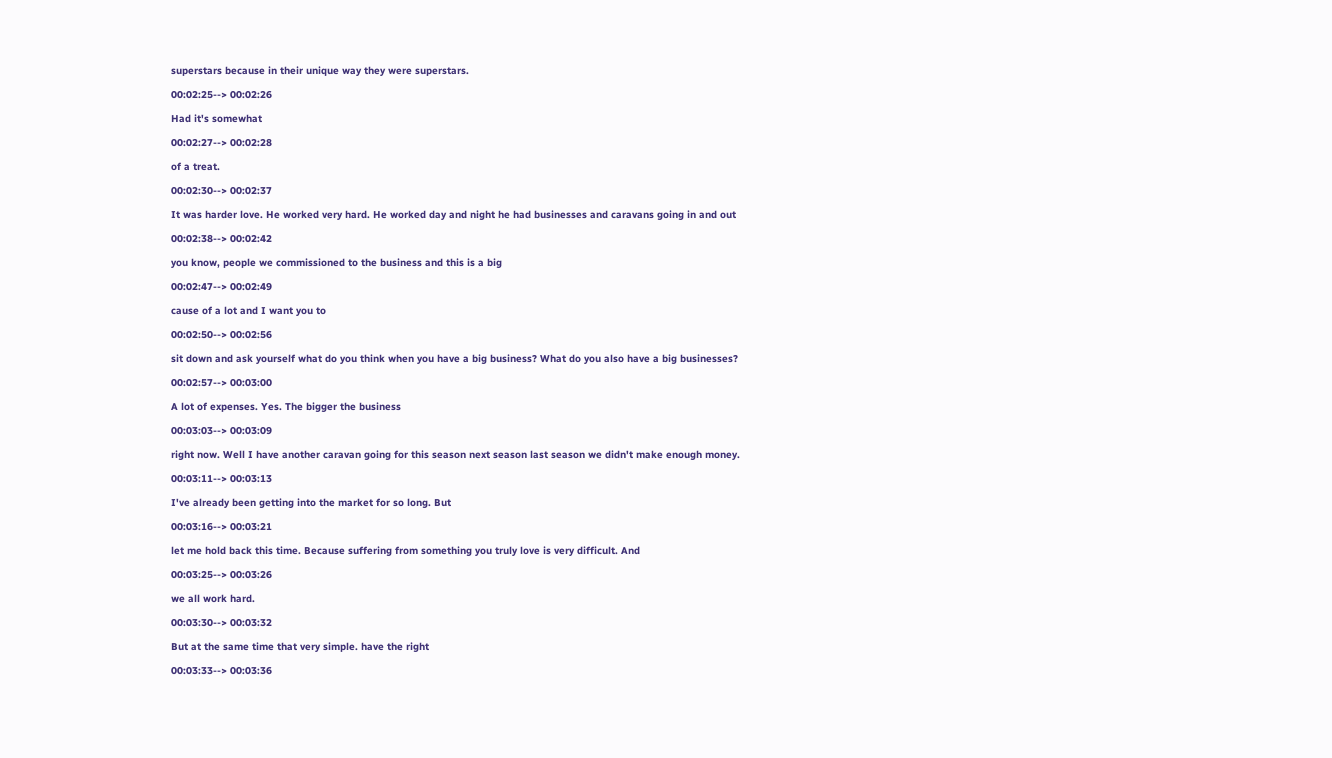superstars because in their unique way they were superstars.

00:02:25--> 00:02:26

Had it's somewhat

00:02:27--> 00:02:28

of a treat.

00:02:30--> 00:02:37

It was harder love. He worked very hard. He worked day and night he had businesses and caravans going in and out

00:02:38--> 00:02:42

you know, people we commissioned to the business and this is a big

00:02:47--> 00:02:49

cause of a lot and I want you to

00:02:50--> 00:02:56

sit down and ask yourself what do you think when you have a big business? What do you also have a big businesses?

00:02:57--> 00:03:00

A lot of expenses. Yes. The bigger the business

00:03:03--> 00:03:09

right now. Well I have another caravan going for this season next season last season we didn't make enough money.

00:03:11--> 00:03:13

I've already been getting into the market for so long. But

00:03:16--> 00:03:21

let me hold back this time. Because suffering from something you truly love is very difficult. And

00:03:25--> 00:03:26

we all work hard.

00:03:30--> 00:03:32

But at the same time that very simple. have the right

00:03:33--> 00:03:36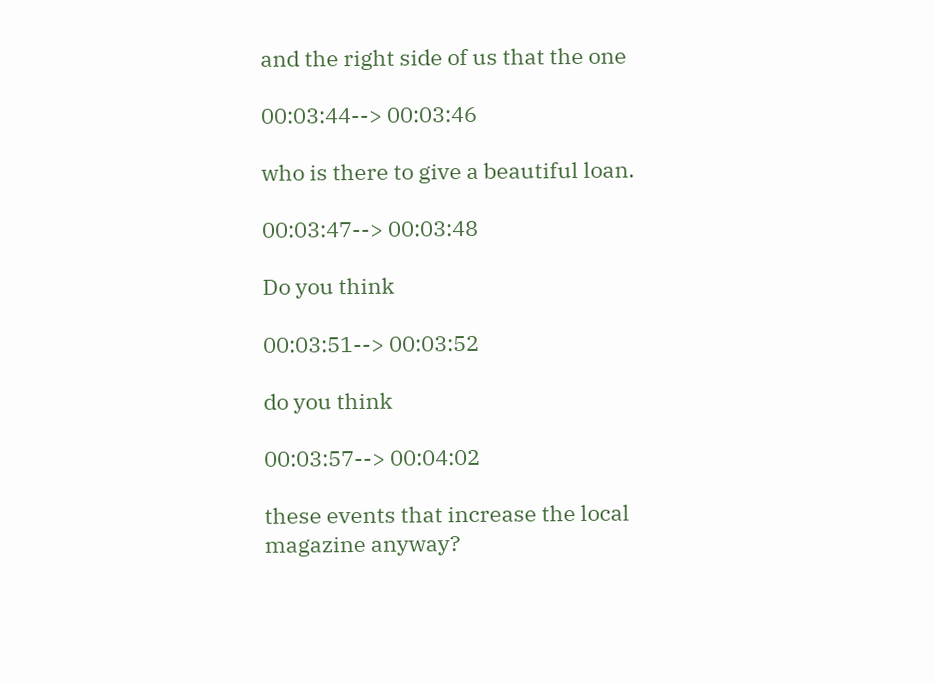and the right side of us that the one

00:03:44--> 00:03:46

who is there to give a beautiful loan.

00:03:47--> 00:03:48

Do you think

00:03:51--> 00:03:52

do you think

00:03:57--> 00:04:02

these events that increase the local magazine anyway?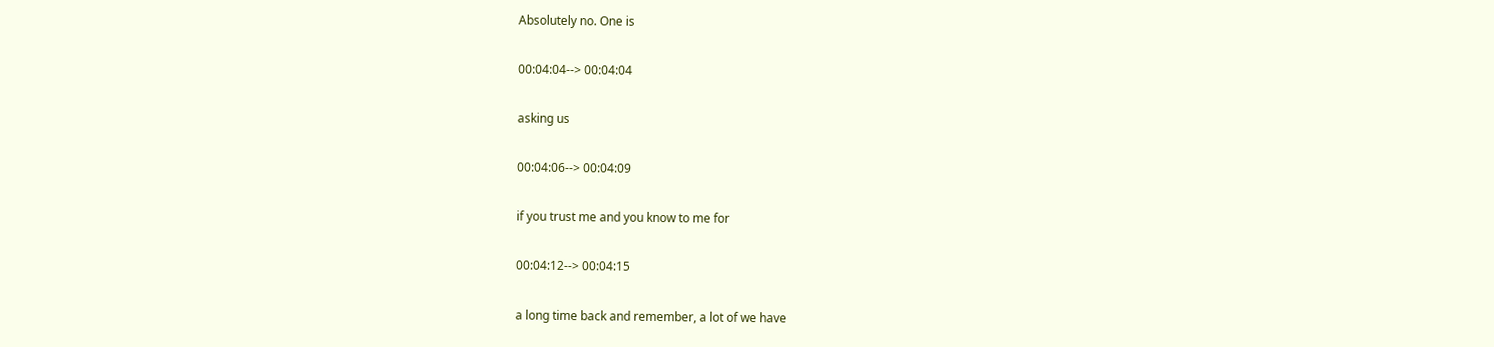Absolutely no. One is

00:04:04--> 00:04:04

asking us

00:04:06--> 00:04:09

if you trust me and you know to me for

00:04:12--> 00:04:15

a long time back and remember, a lot of we have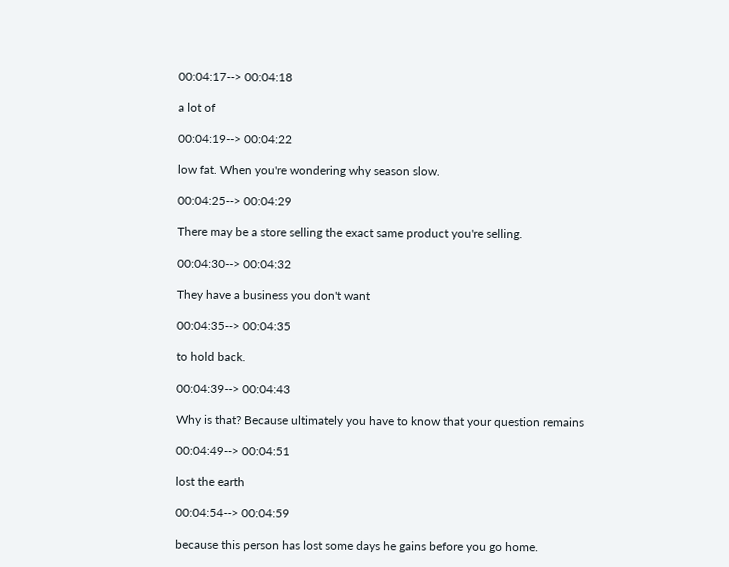00:04:17--> 00:04:18

a lot of

00:04:19--> 00:04:22

low fat. When you're wondering why season slow.

00:04:25--> 00:04:29

There may be a store selling the exact same product you're selling.

00:04:30--> 00:04:32

They have a business you don't want

00:04:35--> 00:04:35

to hold back.

00:04:39--> 00:04:43

Why is that? Because ultimately you have to know that your question remains

00:04:49--> 00:04:51

lost the earth

00:04:54--> 00:04:59

because this person has lost some days he gains before you go home.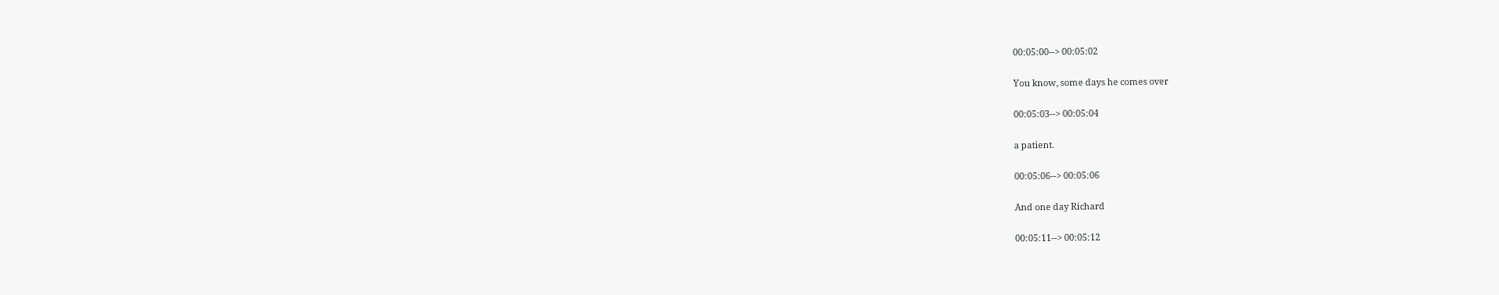00:05:00--> 00:05:02

You know, some days he comes over

00:05:03--> 00:05:04

a patient.

00:05:06--> 00:05:06

And one day Richard

00:05:11--> 00:05:12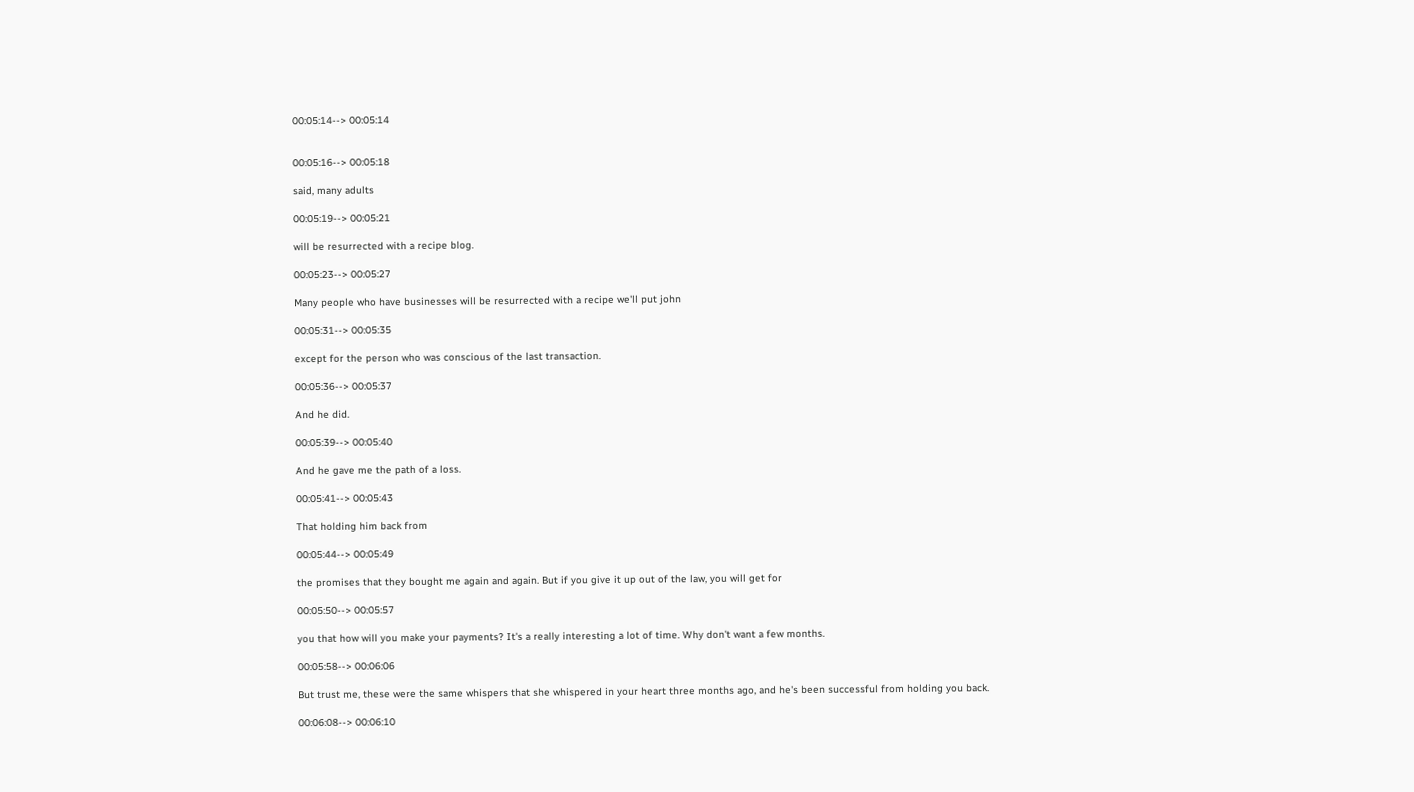00:05:14--> 00:05:14


00:05:16--> 00:05:18

said, many adults

00:05:19--> 00:05:21

will be resurrected with a recipe blog.

00:05:23--> 00:05:27

Many people who have businesses will be resurrected with a recipe we'll put john

00:05:31--> 00:05:35

except for the person who was conscious of the last transaction.

00:05:36--> 00:05:37

And he did.

00:05:39--> 00:05:40

And he gave me the path of a loss.

00:05:41--> 00:05:43

That holding him back from

00:05:44--> 00:05:49

the promises that they bought me again and again. But if you give it up out of the law, you will get for

00:05:50--> 00:05:57

you that how will you make your payments? It's a really interesting a lot of time. Why don't want a few months.

00:05:58--> 00:06:06

But trust me, these were the same whispers that she whispered in your heart three months ago, and he's been successful from holding you back.

00:06:08--> 00:06:10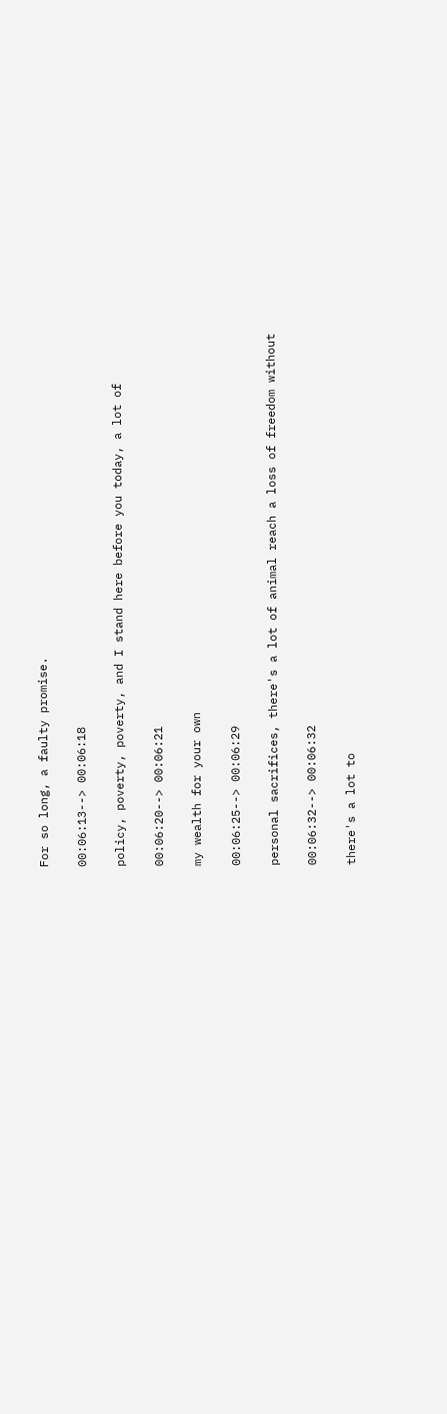For so long, a faulty promise.

00:06:13--> 00:06:18

policy, poverty, poverty, and I stand here before you today, a lot of

00:06:20--> 00:06:21

my wealth for your own

00:06:25--> 00:06:29

personal sacrifices, there's a lot of animal reach a loss of freedom without

00:06:32--> 00:06:32

there's a lot to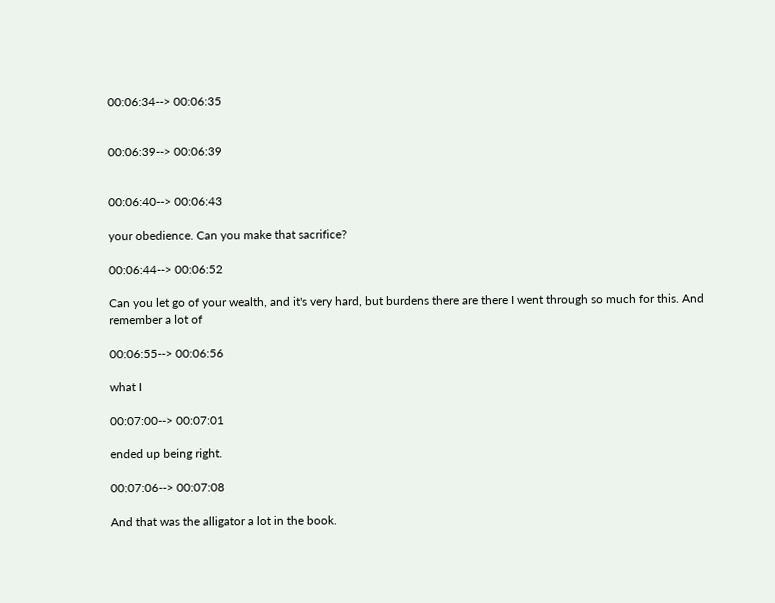00:06:34--> 00:06:35


00:06:39--> 00:06:39


00:06:40--> 00:06:43

your obedience. Can you make that sacrifice?

00:06:44--> 00:06:52

Can you let go of your wealth, and it's very hard, but burdens there are there I went through so much for this. And remember a lot of

00:06:55--> 00:06:56

what I

00:07:00--> 00:07:01

ended up being right.

00:07:06--> 00:07:08

And that was the alligator a lot in the book.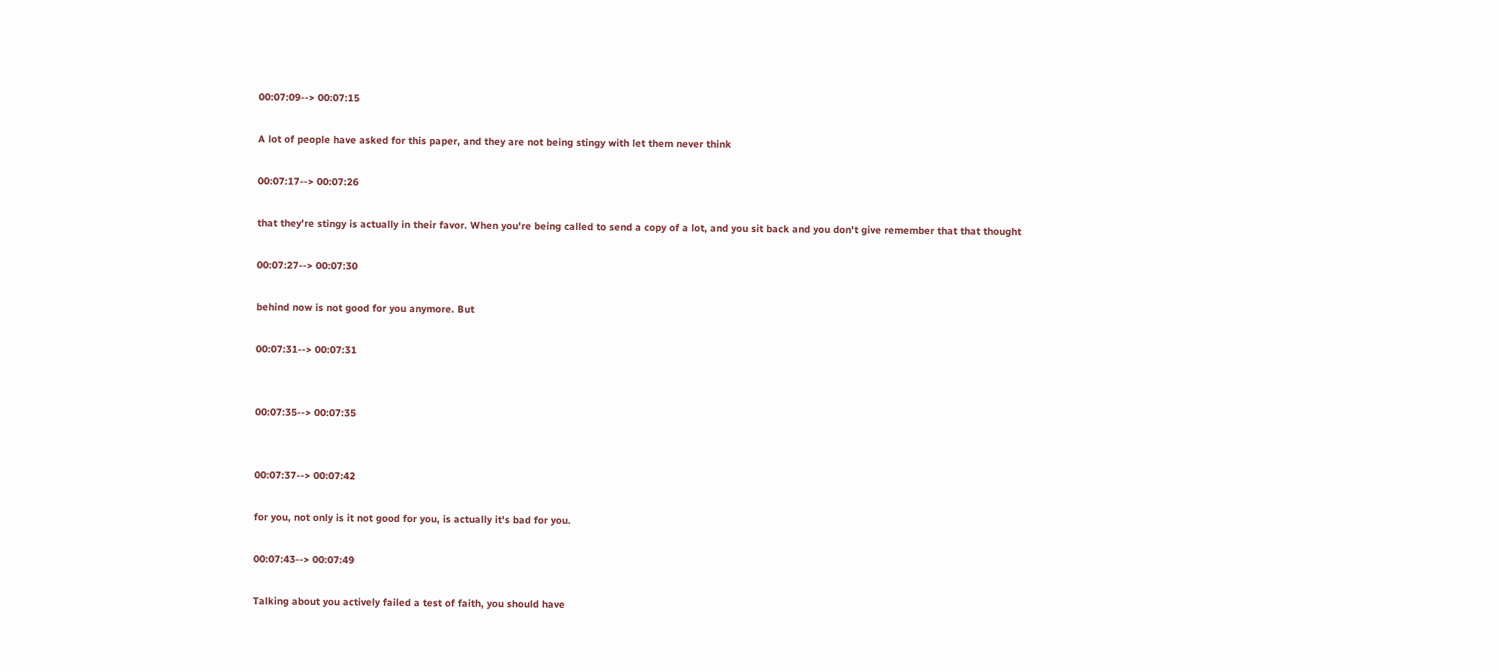00:07:09--> 00:07:15

A lot of people have asked for this paper, and they are not being stingy with let them never think

00:07:17--> 00:07:26

that they're stingy is actually in their favor. When you're being called to send a copy of a lot, and you sit back and you don't give remember that that thought

00:07:27--> 00:07:30

behind now is not good for you anymore. But

00:07:31--> 00:07:31


00:07:35--> 00:07:35


00:07:37--> 00:07:42

for you, not only is it not good for you, is actually it's bad for you.

00:07:43--> 00:07:49

Talking about you actively failed a test of faith, you should have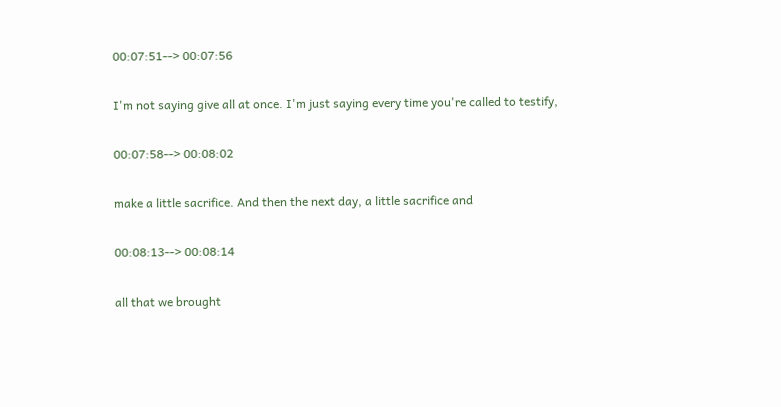00:07:51--> 00:07:56

I'm not saying give all at once. I'm just saying every time you're called to testify,

00:07:58--> 00:08:02

make a little sacrifice. And then the next day, a little sacrifice and

00:08:13--> 00:08:14

all that we brought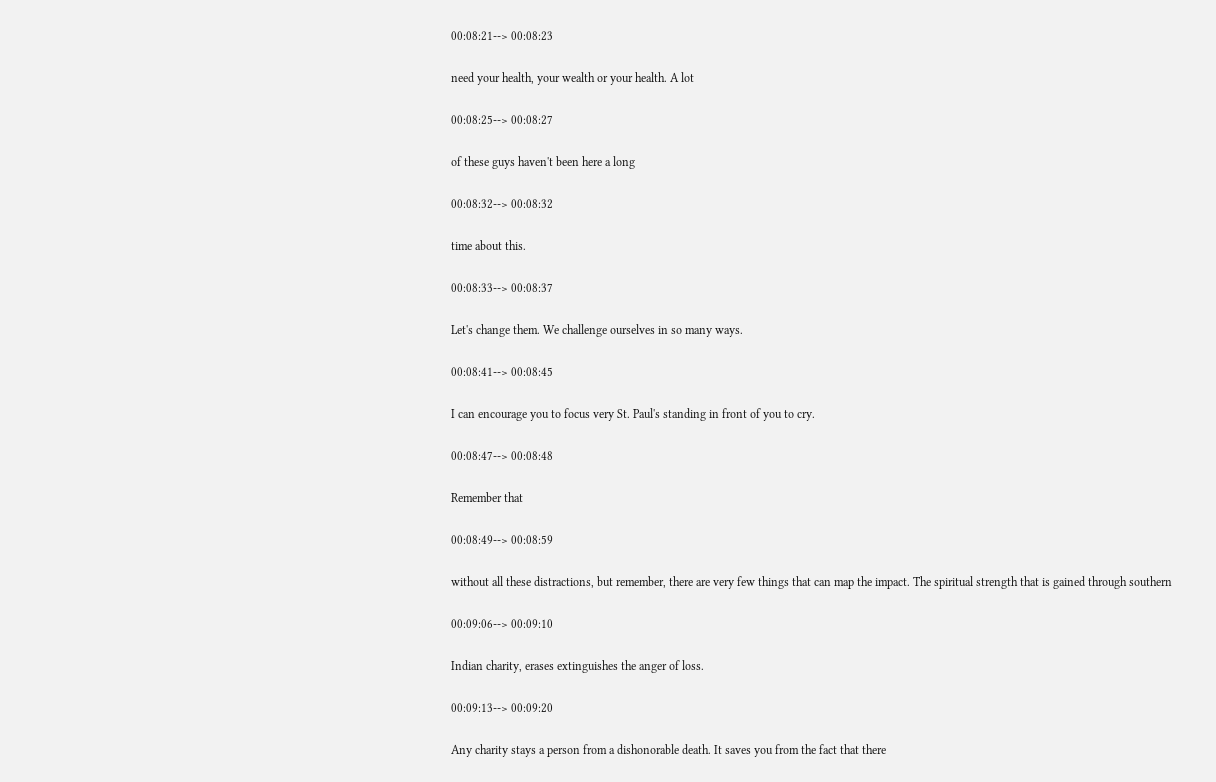00:08:21--> 00:08:23

need your health, your wealth or your health. A lot

00:08:25--> 00:08:27

of these guys haven't been here a long

00:08:32--> 00:08:32

time about this.

00:08:33--> 00:08:37

Let's change them. We challenge ourselves in so many ways.

00:08:41--> 00:08:45

I can encourage you to focus very St. Paul's standing in front of you to cry.

00:08:47--> 00:08:48

Remember that

00:08:49--> 00:08:59

without all these distractions, but remember, there are very few things that can map the impact. The spiritual strength that is gained through southern

00:09:06--> 00:09:10

Indian charity, erases extinguishes the anger of loss.

00:09:13--> 00:09:20

Any charity stays a person from a dishonorable death. It saves you from the fact that there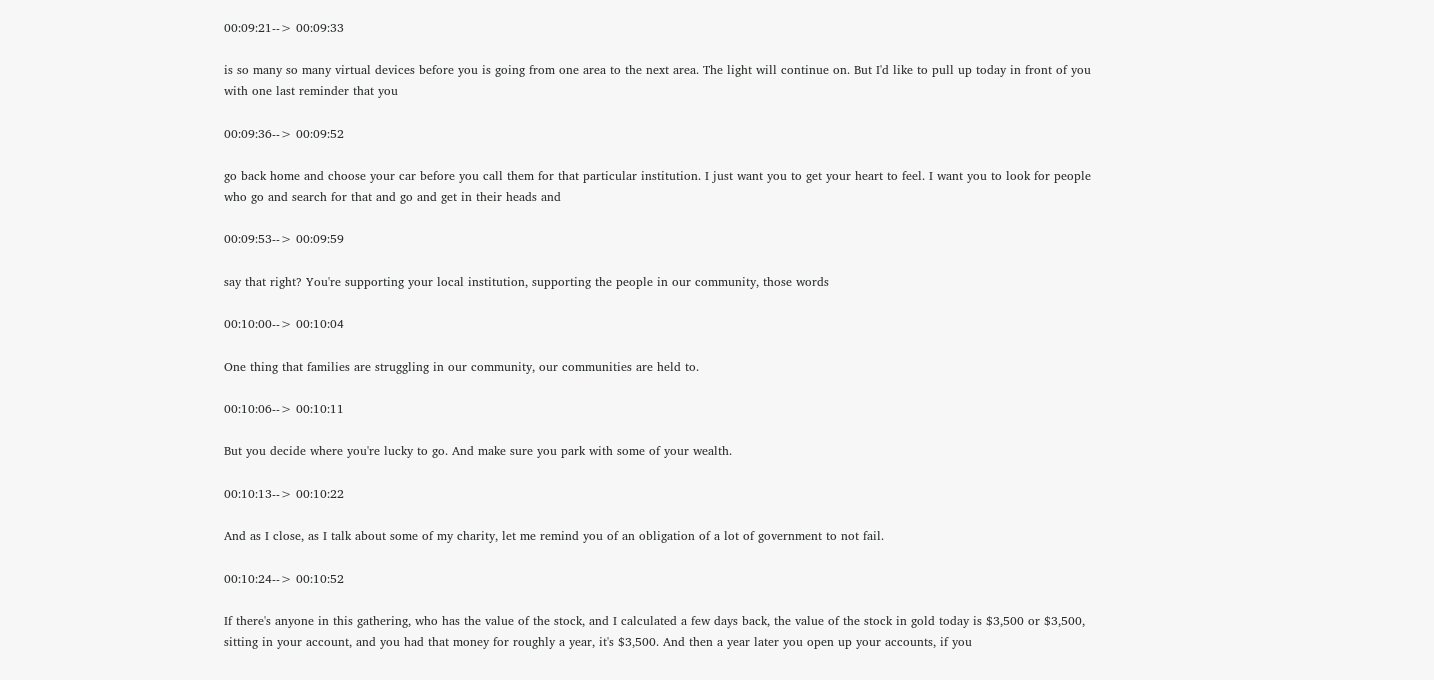00:09:21--> 00:09:33

is so many so many virtual devices before you is going from one area to the next area. The light will continue on. But I'd like to pull up today in front of you with one last reminder that you

00:09:36--> 00:09:52

go back home and choose your car before you call them for that particular institution. I just want you to get your heart to feel. I want you to look for people who go and search for that and go and get in their heads and

00:09:53--> 00:09:59

say that right? You're supporting your local institution, supporting the people in our community, those words

00:10:00--> 00:10:04

One thing that families are struggling in our community, our communities are held to.

00:10:06--> 00:10:11

But you decide where you're lucky to go. And make sure you park with some of your wealth.

00:10:13--> 00:10:22

And as I close, as I talk about some of my charity, let me remind you of an obligation of a lot of government to not fail.

00:10:24--> 00:10:52

If there's anyone in this gathering, who has the value of the stock, and I calculated a few days back, the value of the stock in gold today is $3,500 or $3,500, sitting in your account, and you had that money for roughly a year, it's $3,500. And then a year later you open up your accounts, if you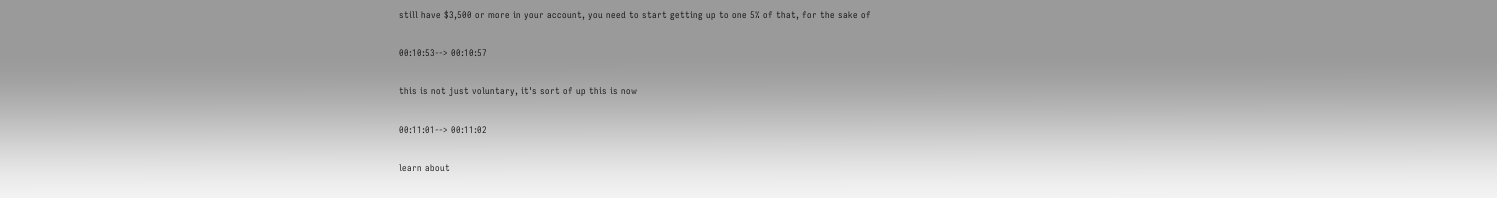still have $3,500 or more in your account, you need to start getting up to one 5% of that, for the sake of

00:10:53--> 00:10:57

this is not just voluntary, it's sort of up this is now

00:11:01--> 00:11:02

learn about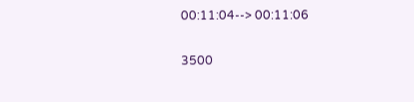00:11:04--> 00:11:06

3500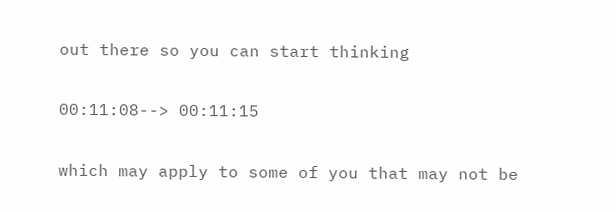out there so you can start thinking

00:11:08--> 00:11:15

which may apply to some of you that may not be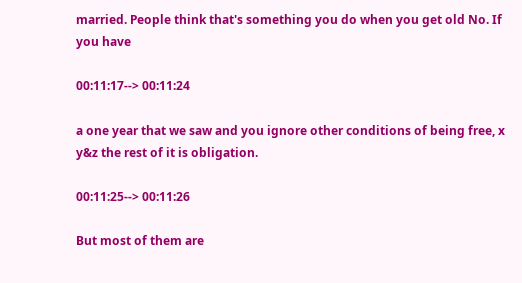married. People think that's something you do when you get old No. If you have

00:11:17--> 00:11:24

a one year that we saw and you ignore other conditions of being free, x y&z the rest of it is obligation.

00:11:25--> 00:11:26

But most of them are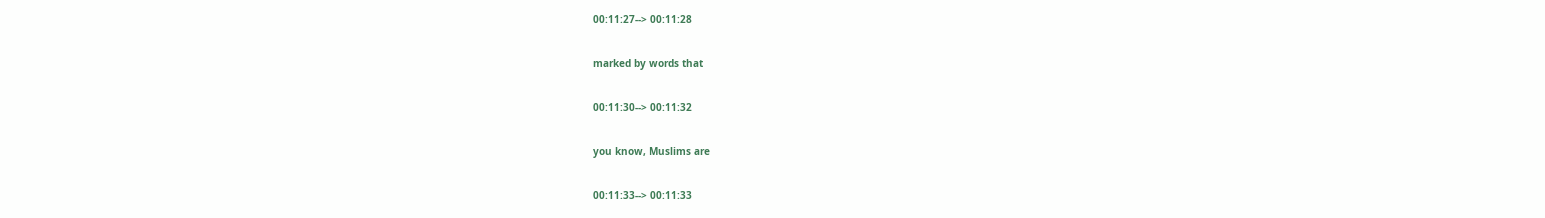00:11:27--> 00:11:28

marked by words that

00:11:30--> 00:11:32

you know, Muslims are

00:11:33--> 00:11:33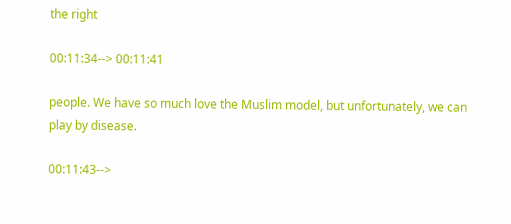the right

00:11:34--> 00:11:41

people. We have so much love the Muslim model, but unfortunately, we can play by disease.

00:11:43-->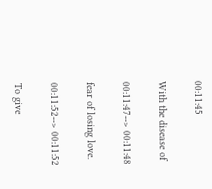00:11:45

With the disease of

00:11:47--> 00:11:48

fear of losing love.

00:11:52--> 00:11:52

To give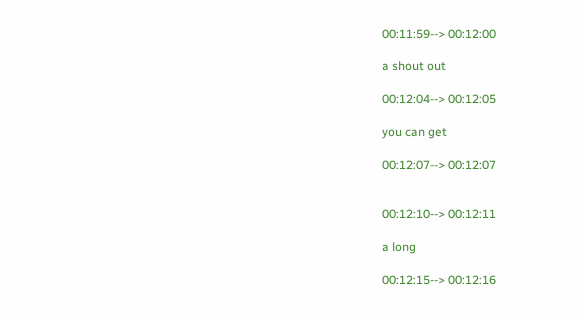00:11:59--> 00:12:00

a shout out

00:12:04--> 00:12:05

you can get

00:12:07--> 00:12:07


00:12:10--> 00:12:11

a long

00:12:15--> 00:12:16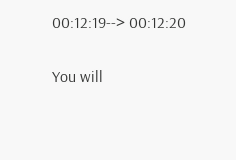00:12:19--> 00:12:20

You will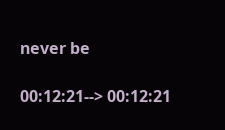never be

00:12:21--> 00:12:21